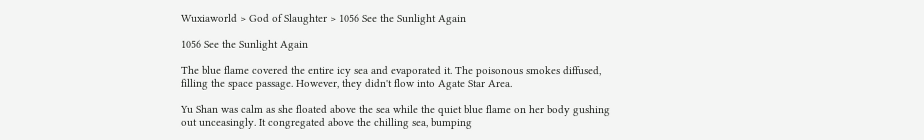Wuxiaworld > God of Slaughter > 1056 See the Sunlight Again

1056 See the Sunlight Again

The blue flame covered the entire icy sea and evaporated it. The poisonous smokes diffused, filling the space passage. However, they didn't flow into Agate Star Area.

Yu Shan was calm as she floated above the sea while the quiet blue flame on her body gushing out unceasingly. It congregated above the chilling sea, bumping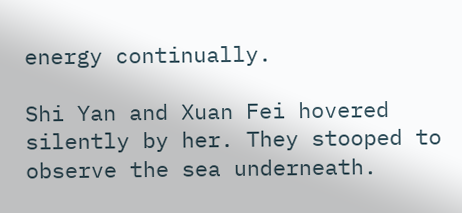energy continually.

Shi Yan and Xuan Fei hovered silently by her. They stooped to observe the sea underneath.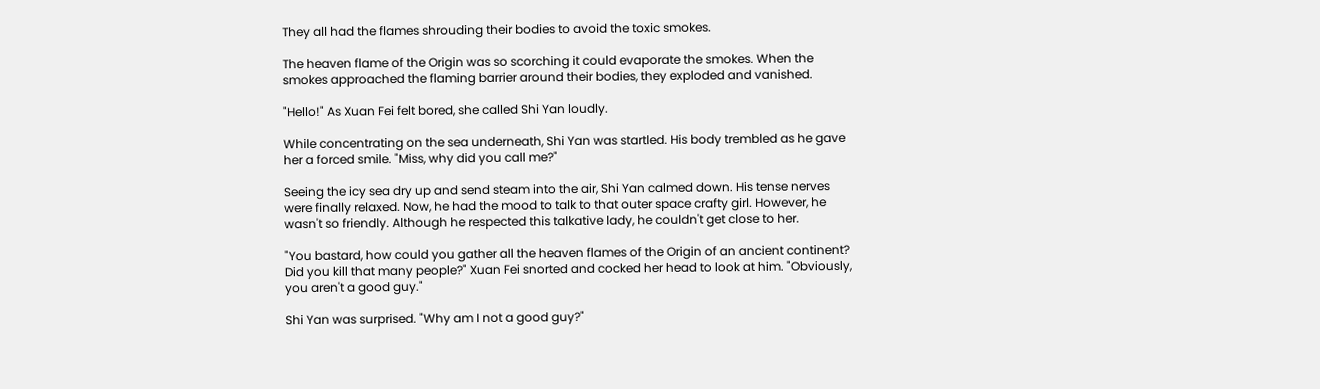They all had the flames shrouding their bodies to avoid the toxic smokes.

The heaven flame of the Origin was so scorching it could evaporate the smokes. When the smokes approached the flaming barrier around their bodies, they exploded and vanished.

"Hello!" As Xuan Fei felt bored, she called Shi Yan loudly.

While concentrating on the sea underneath, Shi Yan was startled. His body trembled as he gave her a forced smile. "Miss, why did you call me?"

Seeing the icy sea dry up and send steam into the air, Shi Yan calmed down. His tense nerves were finally relaxed. Now, he had the mood to talk to that outer space crafty girl. However, he wasn't so friendly. Although he respected this talkative lady, he couldn't get close to her.

"You bastard, how could you gather all the heaven flames of the Origin of an ancient continent? Did you kill that many people?" Xuan Fei snorted and cocked her head to look at him. "Obviously, you aren't a good guy."

Shi Yan was surprised. "Why am I not a good guy?"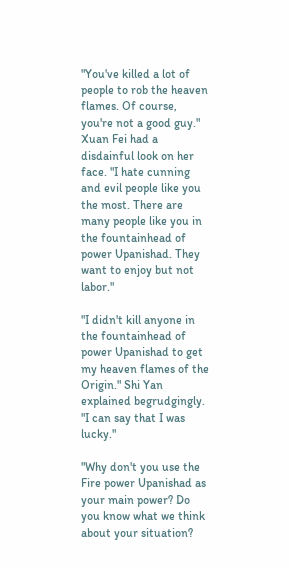"You've killed a lot of people to rob the heaven flames. Of course, you're not a good guy." Xuan Fei had a disdainful look on her face. "I hate cunning and evil people like you the most. There are many people like you in the fountainhead of power Upanishad. They want to enjoy but not labor."

"I didn't kill anyone in the fountainhead of power Upanishad to get my heaven flames of the Origin." Shi Yan explained begrudgingly. "I can say that I was lucky."

"Why don't you use the Fire power Upanishad as your main power? Do you know what we think about your situation?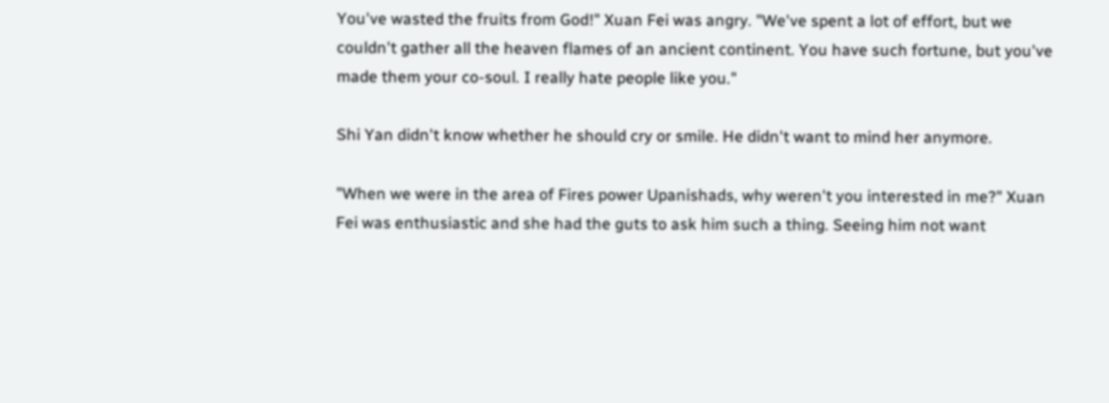You've wasted the fruits from God!" Xuan Fei was angry. "We've spent a lot of effort, but we couldn't gather all the heaven flames of an ancient continent. You have such fortune, but you've made them your co-soul. I really hate people like you."

Shi Yan didn't know whether he should cry or smile. He didn't want to mind her anymore.

"When we were in the area of Fires power Upanishads, why weren't you interested in me?" Xuan Fei was enthusiastic and she had the guts to ask him such a thing. Seeing him not want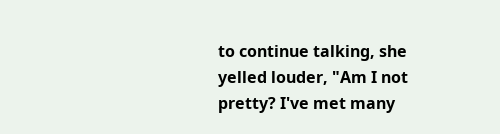to continue talking, she yelled louder, "Am I not pretty? I've met many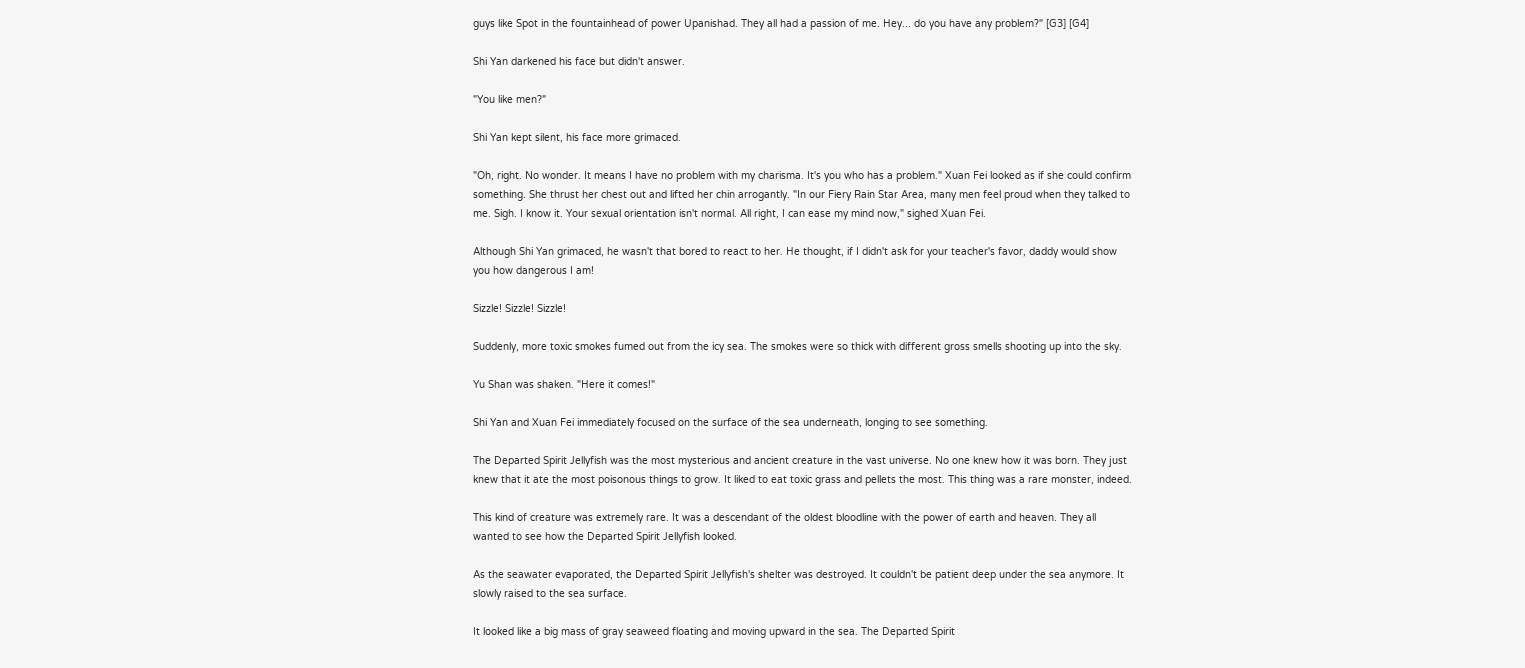guys like Spot in the fountainhead of power Upanishad. They all had a passion of me. Hey... do you have any problem?" [G3] [G4]

Shi Yan darkened his face but didn't answer.

"You like men?"

Shi Yan kept silent, his face more grimaced.

"Oh, right. No wonder. It means I have no problem with my charisma. It's you who has a problem." Xuan Fei looked as if she could confirm something. She thrust her chest out and lifted her chin arrogantly. "In our Fiery Rain Star Area, many men feel proud when they talked to me. Sigh. I know it. Your sexual orientation isn't normal. All right, I can ease my mind now," sighed Xuan Fei.

Although Shi Yan grimaced, he wasn't that bored to react to her. He thought, if I didn't ask for your teacher's favor, daddy would show you how dangerous I am!

Sizzle! Sizzle! Sizzle!

Suddenly, more toxic smokes fumed out from the icy sea. The smokes were so thick with different gross smells shooting up into the sky.

Yu Shan was shaken. "Here it comes!"

Shi Yan and Xuan Fei immediately focused on the surface of the sea underneath, longing to see something.

The Departed Spirit Jellyfish was the most mysterious and ancient creature in the vast universe. No one knew how it was born. They just knew that it ate the most poisonous things to grow. It liked to eat toxic grass and pellets the most. This thing was a rare monster, indeed.

This kind of creature was extremely rare. It was a descendant of the oldest bloodline with the power of earth and heaven. They all wanted to see how the Departed Spirit Jellyfish looked.

As the seawater evaporated, the Departed Spirit Jellyfish's shelter was destroyed. It couldn't be patient deep under the sea anymore. It slowly raised to the sea surface.

It looked like a big mass of gray seaweed floating and moving upward in the sea. The Departed Spirit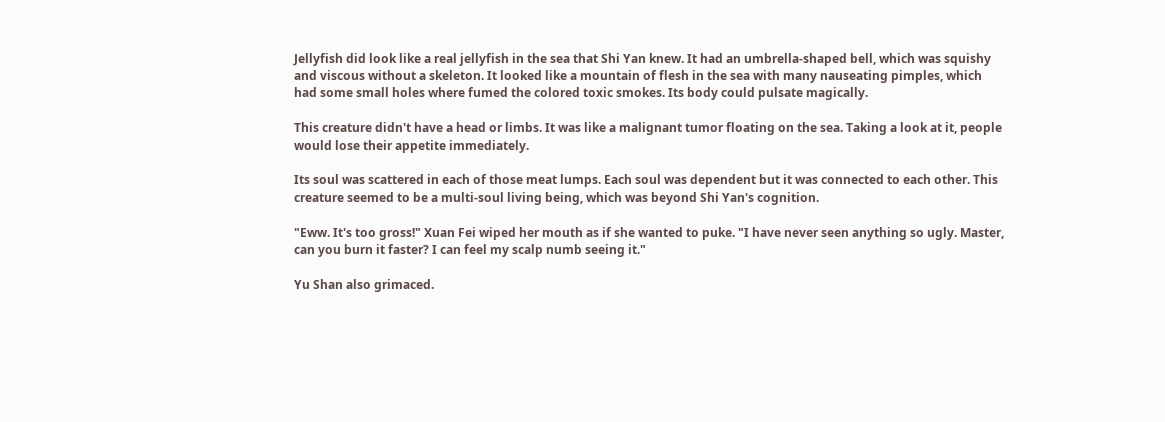Jellyfish did look like a real jellyfish in the sea that Shi Yan knew. It had an umbrella-shaped bell, which was squishy and viscous without a skeleton. It looked like a mountain of flesh in the sea with many nauseating pimples, which had some small holes where fumed the colored toxic smokes. Its body could pulsate magically.

This creature didn't have a head or limbs. It was like a malignant tumor floating on the sea. Taking a look at it, people would lose their appetite immediately.

Its soul was scattered in each of those meat lumps. Each soul was dependent but it was connected to each other. This creature seemed to be a multi-soul living being, which was beyond Shi Yan's cognition.

"Eww. It's too gross!" Xuan Fei wiped her mouth as if she wanted to puke. "I have never seen anything so ugly. Master, can you burn it faster? I can feel my scalp numb seeing it."

Yu Shan also grimaced.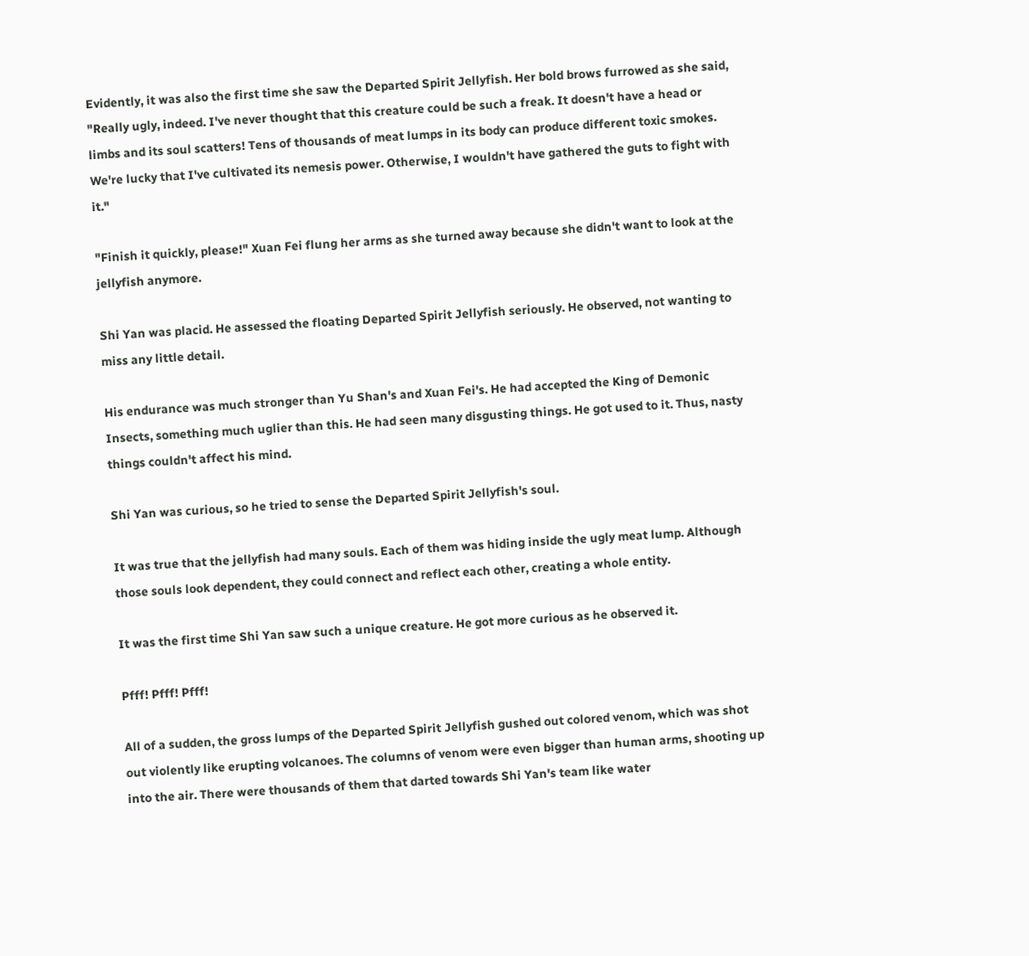Evidently, it was also the first time she saw the Departed Spirit Jellyfish. Her bold brows furrowed as she said, "Really ugly, indeed. I've never thought that this creature could be such a freak. It doesn't have a head or limbs and its soul scatters! Tens of thousands of meat lumps in its body can produce different toxic smokes. We're lucky that I've cultivated its nemesis power. Otherwise, I wouldn't have gathered the guts to fight with it."

"Finish it quickly, please!" Xuan Fei flung her arms as she turned away because she didn't want to look at the jellyfish anymore.

Shi Yan was placid. He assessed the floating Departed Spirit Jellyfish seriously. He observed, not wanting to miss any little detail.

His endurance was much stronger than Yu Shan's and Xuan Fei's. He had accepted the King of Demonic Insects, something much uglier than this. He had seen many disgusting things. He got used to it. Thus, nasty things couldn't affect his mind.

Shi Yan was curious, so he tried to sense the Departed Spirit Jellyfish's soul.

It was true that the jellyfish had many souls. Each of them was hiding inside the ugly meat lump. Although those souls look dependent, they could connect and reflect each other, creating a whole entity.

It was the first time Shi Yan saw such a unique creature. He got more curious as he observed it.

Pfff! Pfff! Pfff!

All of a sudden, the gross lumps of the Departed Spirit Jellyfish gushed out colored venom, which was shot out violently like erupting volcanoes. The columns of venom were even bigger than human arms, shooting up into the air. There were thousands of them that darted towards Shi Yan's team like water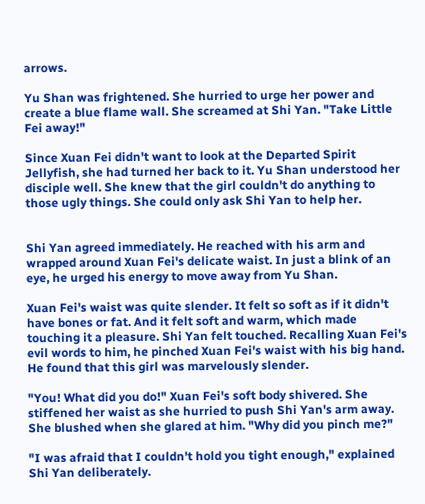arrows.

Yu Shan was frightened. She hurried to urge her power and create a blue flame wall. She screamed at Shi Yan. "Take Little Fei away!"

Since Xuan Fei didn't want to look at the Departed Spirit Jellyfish, she had turned her back to it. Yu Shan understood her disciple well. She knew that the girl couldn't do anything to those ugly things. She could only ask Shi Yan to help her.


Shi Yan agreed immediately. He reached with his arm and wrapped around Xuan Fei's delicate waist. In just a blink of an eye, he urged his energy to move away from Yu Shan.

Xuan Fei's waist was quite slender. It felt so soft as if it didn't have bones or fat. And it felt soft and warm, which made touching it a pleasure. Shi Yan felt touched. Recalling Xuan Fei's evil words to him, he pinched Xuan Fei's waist with his big hand. He found that this girl was marvelously slender.

"You! What did you do!" Xuan Fei's soft body shivered. She stiffened her waist as she hurried to push Shi Yan's arm away. She blushed when she glared at him. "Why did you pinch me?"

"I was afraid that I couldn't hold you tight enough," explained Shi Yan deliberately.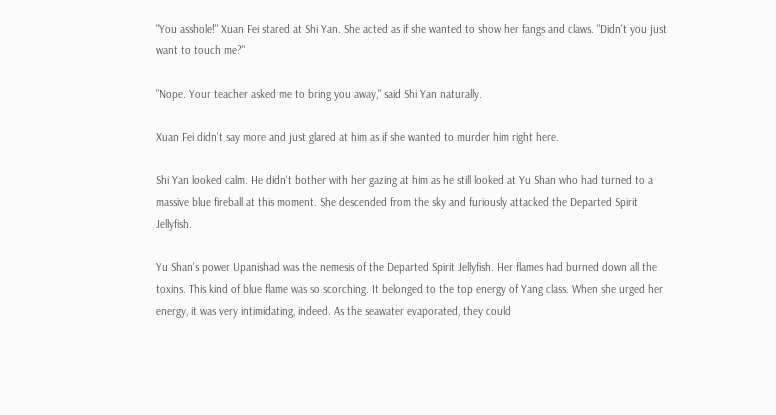"You asshole!" Xuan Fei stared at Shi Yan. She acted as if she wanted to show her fangs and claws. "Didn't you just want to touch me?"

"Nope. Your teacher asked me to bring you away," said Shi Yan naturally.

Xuan Fei didn't say more and just glared at him as if she wanted to murder him right here.

Shi Yan looked calm. He didn't bother with her gazing at him as he still looked at Yu Shan who had turned to a massive blue fireball at this moment. She descended from the sky and furiously attacked the Departed Spirit Jellyfish.

Yu Shan's power Upanishad was the nemesis of the Departed Spirit Jellyfish. Her flames had burned down all the toxins. This kind of blue flame was so scorching. It belonged to the top energy of Yang class. When she urged her energy, it was very intimidating, indeed. As the seawater evaporated, they could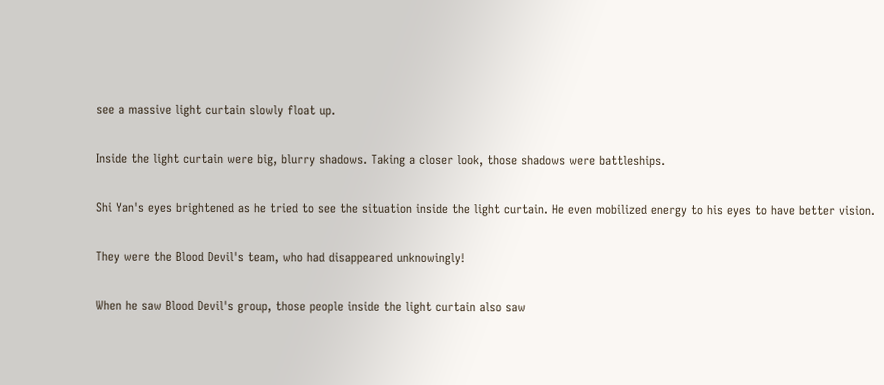see a massive light curtain slowly float up.

Inside the light curtain were big, blurry shadows. Taking a closer look, those shadows were battleships.

Shi Yan's eyes brightened as he tried to see the situation inside the light curtain. He even mobilized energy to his eyes to have better vision.

They were the Blood Devil's team, who had disappeared unknowingly!

When he saw Blood Devil's group, those people inside the light curtain also saw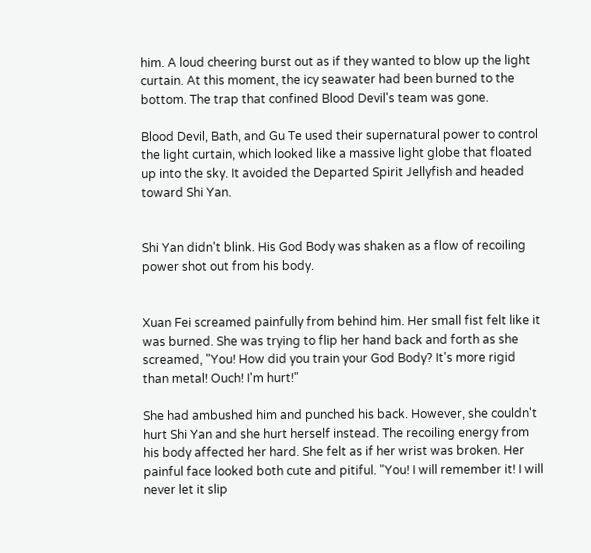him. A loud cheering burst out as if they wanted to blow up the light curtain. At this moment, the icy seawater had been burned to the bottom. The trap that confined Blood Devil's team was gone.

Blood Devil, Bath, and Gu Te used their supernatural power to control the light curtain, which looked like a massive light globe that floated up into the sky. It avoided the Departed Spirit Jellyfish and headed toward Shi Yan.


Shi Yan didn't blink. His God Body was shaken as a flow of recoiling power shot out from his body.


Xuan Fei screamed painfully from behind him. Her small fist felt like it was burned. She was trying to flip her hand back and forth as she screamed, "You! How did you train your God Body? It's more rigid than metal! Ouch! I'm hurt!"

She had ambushed him and punched his back. However, she couldn't hurt Shi Yan and she hurt herself instead. The recoiling energy from his body affected her hard. She felt as if her wrist was broken. Her painful face looked both cute and pitiful. "You! I will remember it! I will never let it slip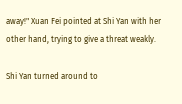away!" Xuan Fei pointed at Shi Yan with her other hand, trying to give a threat weakly.

Shi Yan turned around to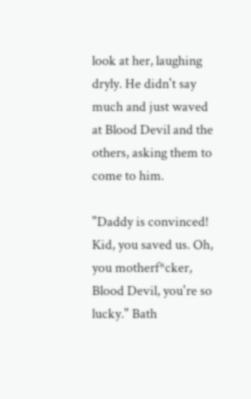look at her, laughing dryly. He didn't say much and just waved at Blood Devil and the others, asking them to come to him.

"Daddy is convinced! Kid, you saved us. Oh, you motherf*cker, Blood Devil, you're so lucky." Bath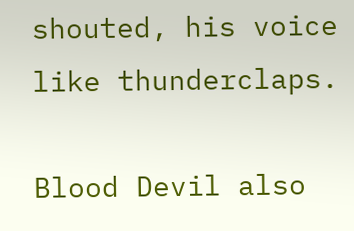shouted, his voice like thunderclaps.

Blood Devil also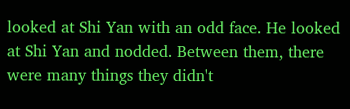looked at Shi Yan with an odd face. He looked at Shi Yan and nodded. Between them, there were many things they didn't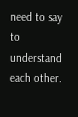need to say to understand each other.